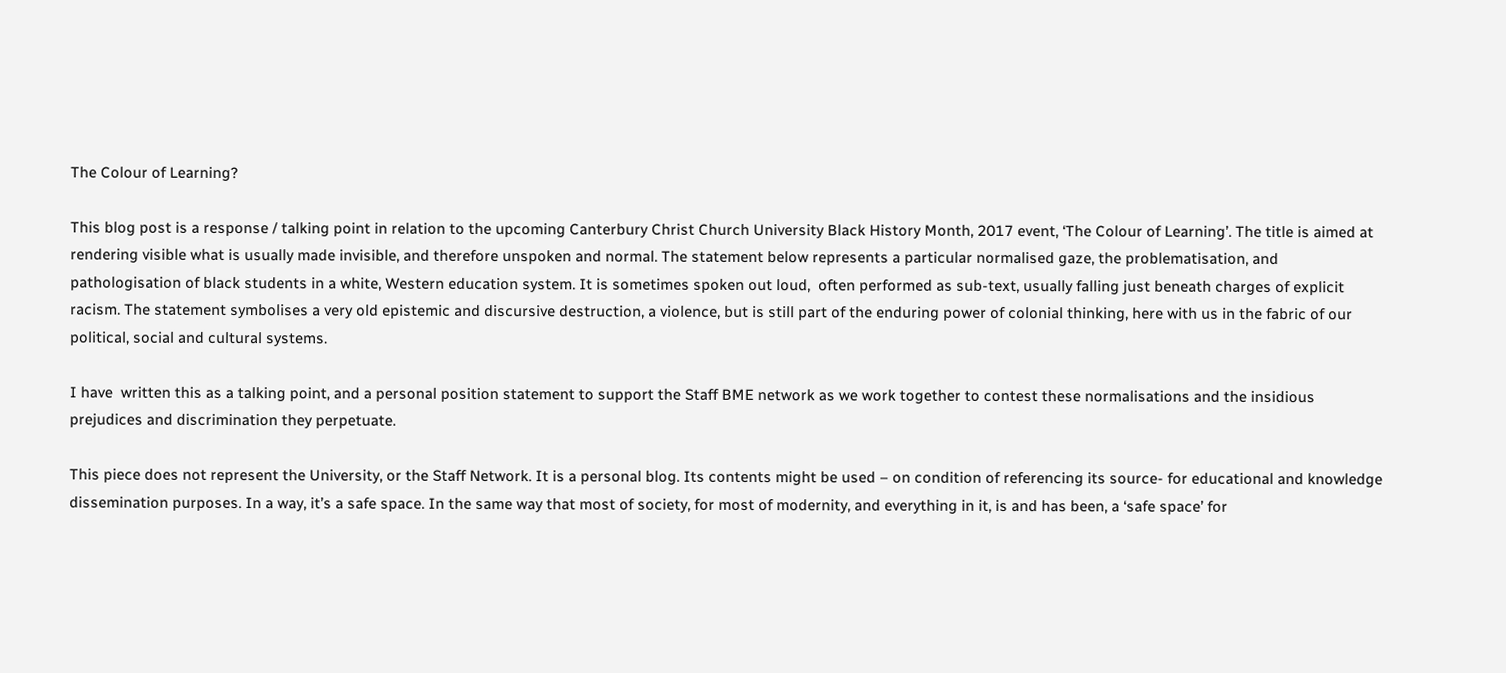The Colour of Learning?

This blog post is a response / talking point in relation to the upcoming Canterbury Christ Church University Black History Month, 2017 event, ‘The Colour of Learning’. The title is aimed at rendering visible what is usually made invisible, and therefore unspoken and normal. The statement below represents a particular normalised gaze, the problematisation, and pathologisation of black students in a white, Western education system. It is sometimes spoken out loud,  often performed as sub-text, usually falling just beneath charges of explicit racism. The statement symbolises a very old epistemic and discursive destruction, a violence, but is still part of the enduring power of colonial thinking, here with us in the fabric of our political, social and cultural systems.

I have  written this as a talking point, and a personal position statement to support the Staff BME network as we work together to contest these normalisations and the insidious prejudices and discrimination they perpetuate.

This piece does not represent the University, or the Staff Network. It is a personal blog. Its contents might be used – on condition of referencing its source- for educational and knowledge dissemination purposes. In a way, it’s a safe space. In the same way that most of society, for most of modernity, and everything in it, is and has been, a ‘safe space’ for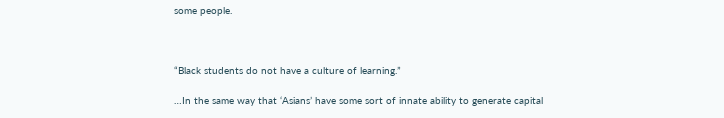some people.



“Black students do not have a culture of learning.”

…In the same way that ‘Asians’ have some sort of innate ability to generate capital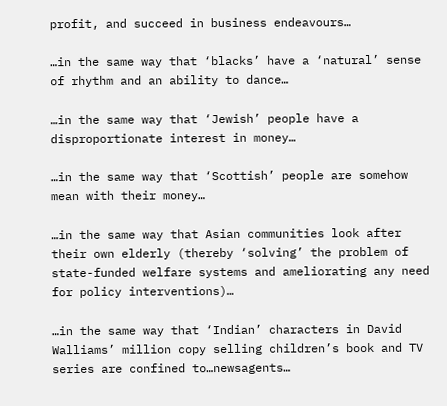profit, and succeed in business endeavours…

…in the same way that ‘blacks’ have a ‘natural’ sense of rhythm and an ability to dance…

…in the same way that ‘Jewish’ people have a disproportionate interest in money…

…in the same way that ‘Scottish’ people are somehow mean with their money…

…in the same way that Asian communities look after their own elderly (thereby ‘solving’ the problem of state-funded welfare systems and ameliorating any need for policy interventions)…

…in the same way that ‘Indian’ characters in David Walliams’ million copy selling children’s book and TV series are confined to…newsagents…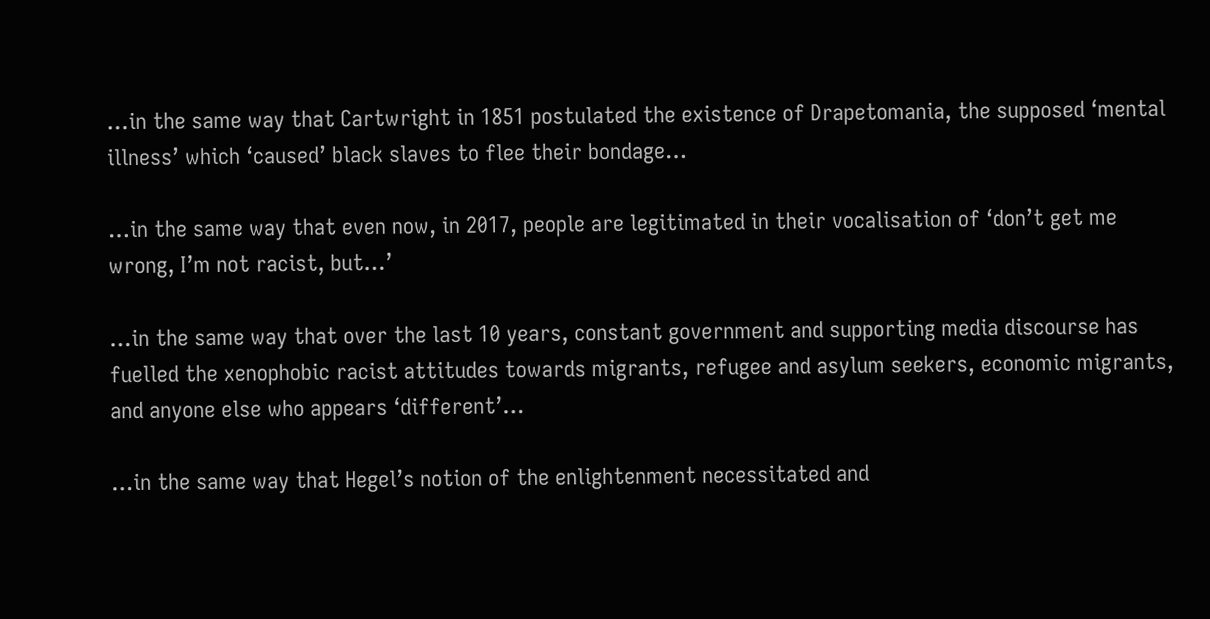…in the same way that Cartwright in 1851 postulated the existence of Drapetomania, the supposed ‘mental illness’ which ‘caused’ black slaves to flee their bondage…

…in the same way that even now, in 2017, people are legitimated in their vocalisation of ‘don’t get me wrong, I’m not racist, but…’

…in the same way that over the last 10 years, constant government and supporting media discourse has fuelled the xenophobic racist attitudes towards migrants, refugee and asylum seekers, economic migrants, and anyone else who appears ‘different’…

…in the same way that Hegel’s notion of the enlightenment necessitated and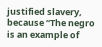justified slavery, because “The negro is an example of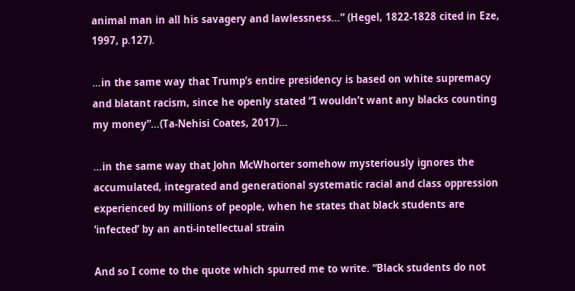animal man in all his savagery and lawlessness…” (Hegel, 1822-1828 cited in Eze, 1997, p.127).

…in the same way that Trump’s entire presidency is based on white supremacy and blatant racism, since he openly stated “I wouldn’t want any blacks counting my money”…(Ta-Nehisi Coates, 2017)…

…in the same way that John McWhorter somehow mysteriously ignores the accumulated, integrated and generational systematic racial and class oppression experienced by millions of people, when he states that black students are ‘infected’ by an anti-intellectual strain

And so I come to the quote which spurred me to write. “Black students do not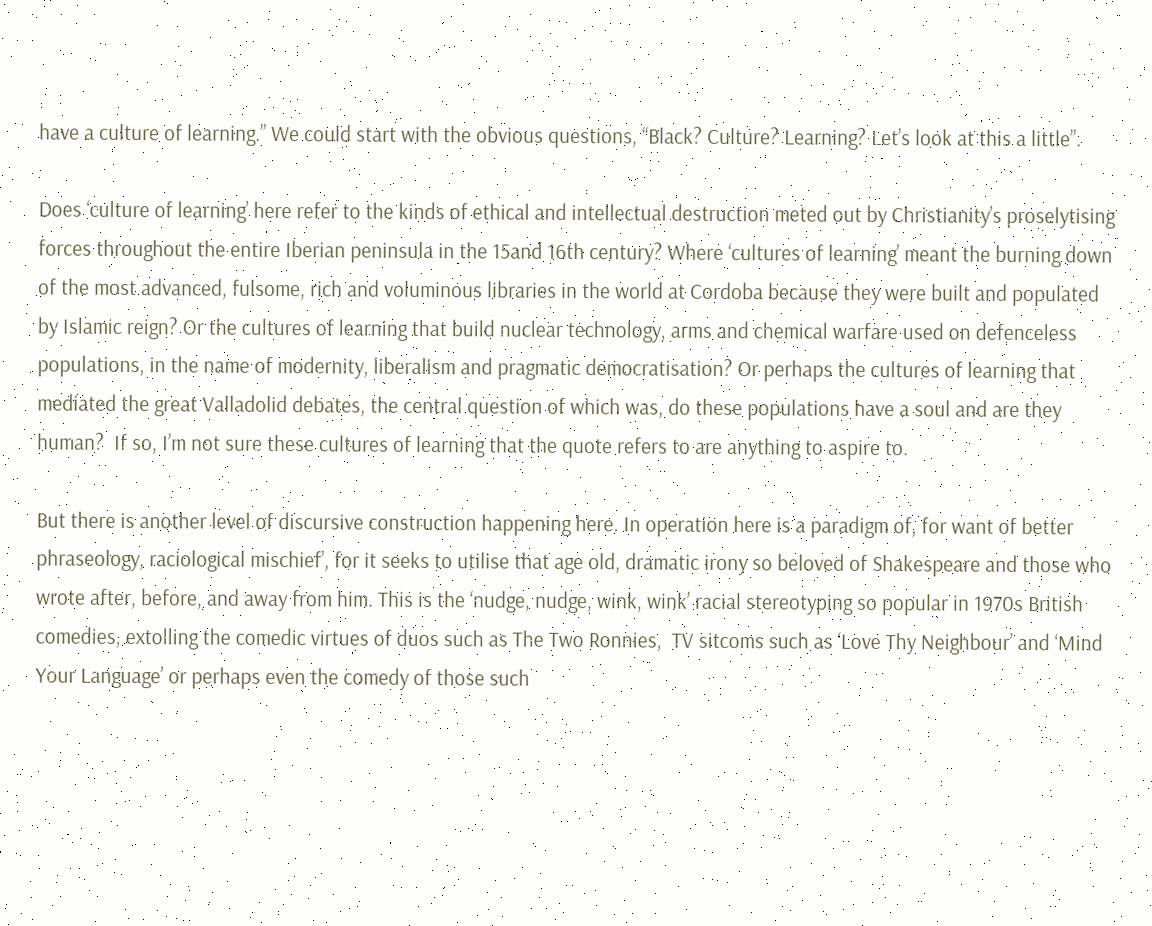have a culture of learning.” We could start with the obvious questions, “Black? Culture? Learning? Let’s look at this a little”.

Does ‘culture of learning’ here refer to the kinds of ethical and intellectual destruction meted out by Christianity’s proselytising forces throughout the entire Iberian peninsula in the 15and 16th century? Where ‘cultures of learning’ meant the burning down of the most advanced, fulsome, rich and voluminous libraries in the world at Cordoba because they were built and populated by Islamic reign? Or the cultures of learning that build nuclear technology, arms and chemical warfare used on defenceless populations, in the name of modernity, liberalism and pragmatic democratisation? Or perhaps the cultures of learning that mediated the great Valladolid debates, the central question of which was, do these populations have a soul and are they human?  If so, I’m not sure these cultures of learning that the quote refers to are anything to aspire to.

But there is another level of discursive construction happening here. In operation here is a paradigm of, for want of better phraseology, raciological mischief’, for it seeks to utilise that age old, dramatic irony so beloved of Shakespeare and those who wrote after, before, and away from him. This is the ‘nudge, nudge, wink, wink’ racial stereotyping so popular in 1970s British comedies, extolling the comedic virtues of duos such as The Two Ronnies,  TV sitcoms such as ‘Love Thy Neighbour’ and ‘Mind Your Language’ or perhaps even the comedy of those such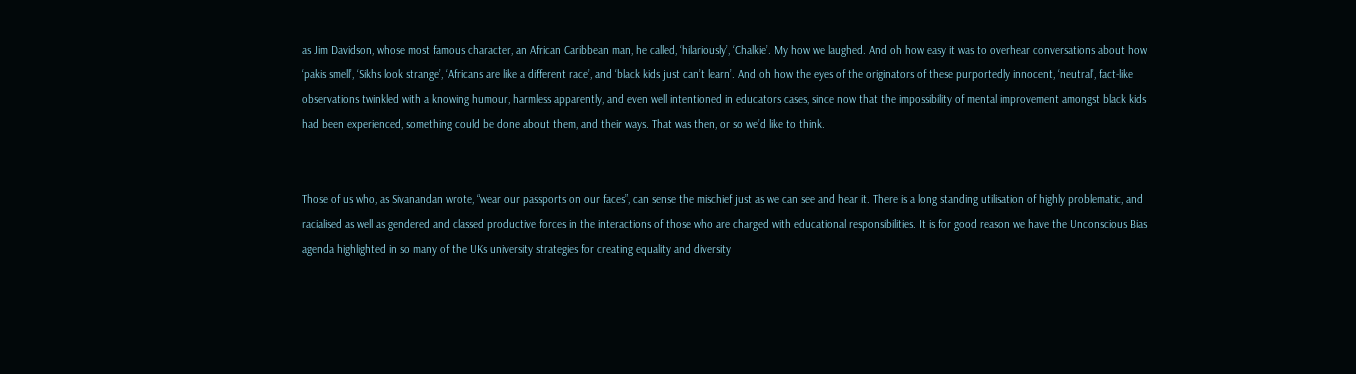as Jim Davidson, whose most famous character, an African Caribbean man, he called, ‘hilariously’, ‘Chalkie’. My how we laughed. And oh how easy it was to overhear conversations about how ‘pakis smell’, ‘Sikhs look strange’, ‘Africans are like a different race’, and ‘black kids just can’t learn’. And oh how the eyes of the originators of these purportedly innocent, ‘neutral’, fact-like observations twinkled with a knowing humour, harmless apparently, and even well intentioned in educators cases, since now that the impossibility of mental improvement amongst black kids had been experienced, something could be done about them, and their ways. That was then, or so we’d like to think.


Those of us who, as Sivanandan wrote, “wear our passports on our faces”, can sense the mischief just as we can see and hear it. There is a long standing utilisation of highly problematic, and racialised as well as gendered and classed productive forces in the interactions of those who are charged with educational responsibilities. It is for good reason we have the Unconscious Bias agenda highlighted in so many of the UKs university strategies for creating equality and diversity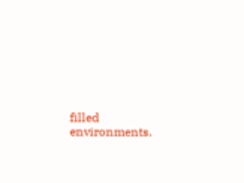filled environments.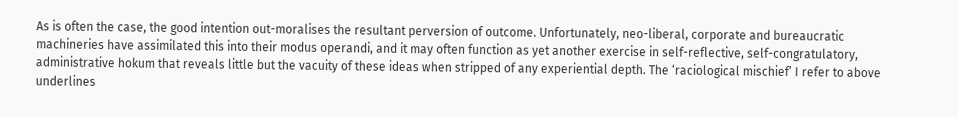As is often the case, the good intention out-moralises the resultant perversion of outcome. Unfortunately, neo-liberal, corporate and bureaucratic machineries have assimilated this into their modus operandi, and it may often function as yet another exercise in self-reflective, self-congratulatory, administrative hokum that reveals little but the vacuity of these ideas when stripped of any experiential depth. The ‘raciological mischief’ I refer to above underlines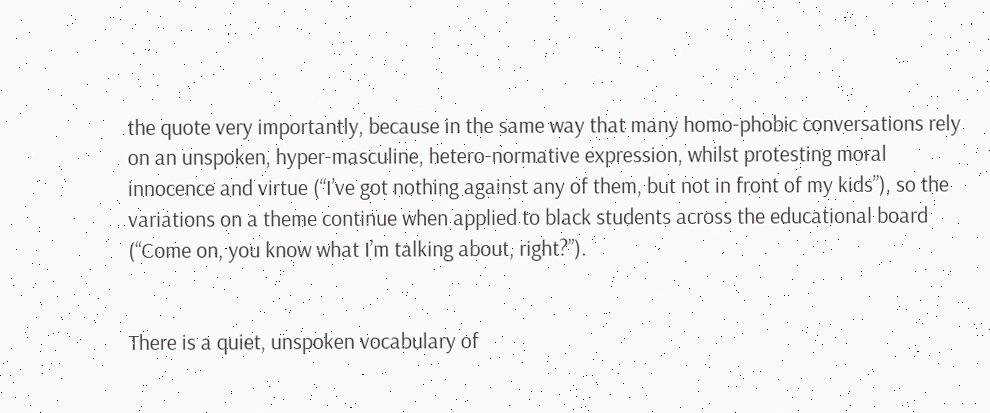the quote very importantly, because in the same way that many homo-phobic conversations rely on an unspoken, hyper-masculine, hetero-normative expression, whilst protesting moral innocence and virtue (“I’ve got nothing against any of them, but not in front of my kids”), so the variations on a theme continue when applied to black students across the educational board (“Come on, you know what I’m talking about, right?”).


There is a quiet, unspoken vocabulary of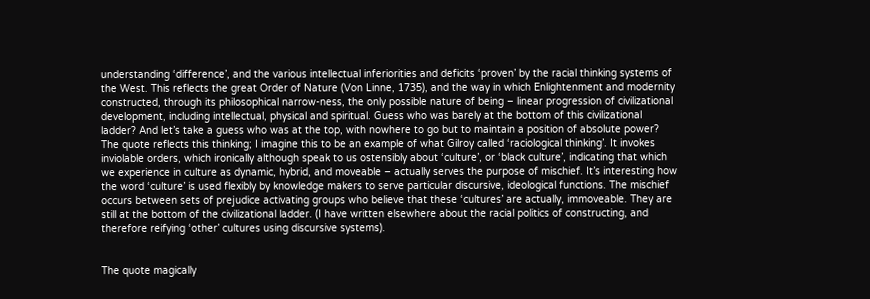understanding ‘difference’, and the various intellectual inferiorities and deficits ‘proven’ by the racial thinking systems of the West. This reflects the great Order of Nature (Von Linne, 1735), and the way in which Enlightenment and modernity constructed, through its philosophical narrow-ness, the only possible nature of being – linear progression of civilizational development, including intellectual, physical and spiritual. Guess who was barely at the bottom of this civilizational ladder? And let’s take a guess who was at the top, with nowhere to go but to maintain a position of absolute power? The quote reflects this thinking; I imagine this to be an example of what Gilroy called ‘raciological thinking’. It invokes inviolable orders, which ironically although speak to us ostensibly about ‘culture’, or ‘black culture’, indicating that which we experience in culture as dynamic, hybrid, and moveable – actually serves the purpose of mischief. It’s interesting how the word ‘culture’ is used flexibly by knowledge makers to serve particular discursive, ideological functions. The mischief occurs between sets of prejudice activating groups who believe that these ‘cultures’ are actually, immoveable. They are still at the bottom of the civilizational ladder. (I have written elsewhere about the racial politics of constructing, and therefore reifying ‘other’ cultures using discursive systems).


The quote magically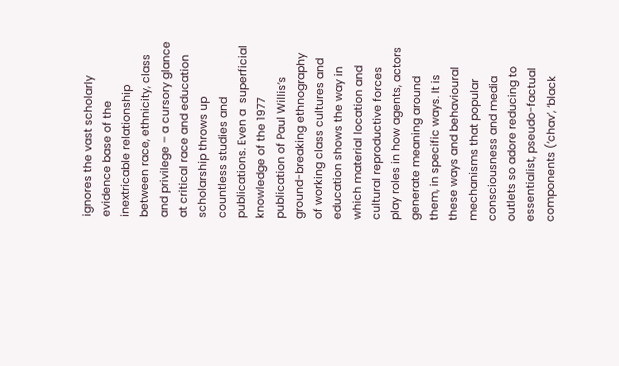ignores the vast scholarly evidence base of the inextricable relationship between race, ethnicity, class and privilege – a cursory glance at critical race and education scholarship throws up countless studies and publications. Even a  superficial knowledge of the 1977 publication of Paul Willis’s ground-breaking ethnography of working class cultures and education shows the way in which material location and cultural reproductive forces play roles in how agents, actors generate meaning around them, in specific ways. It is these ways and behavioural mechanisms that popular consciousness and media outlets so adore reducing to essentialist, pseudo-factual components (‘chav’, ‘black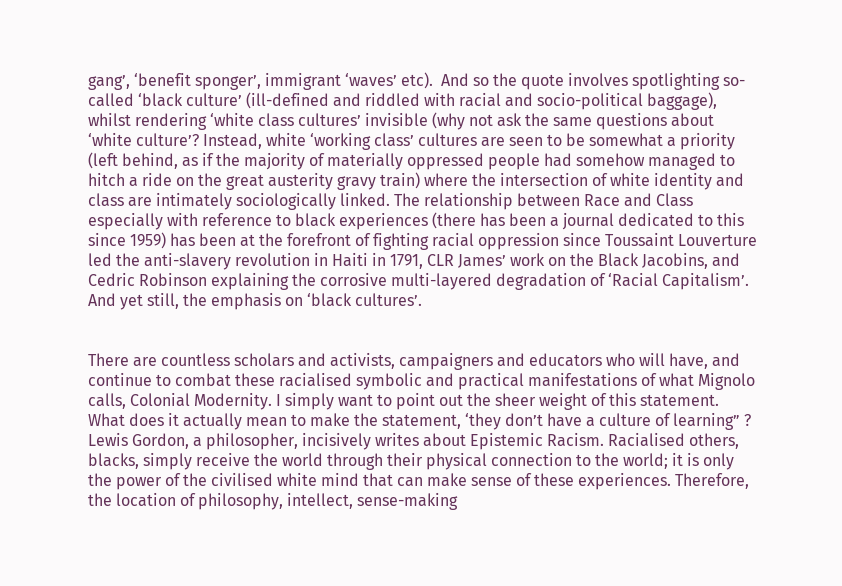gang’, ‘benefit sponger’, immigrant ‘waves’ etc).  And so the quote involves spotlighting so-called ‘black culture’ (ill-defined and riddled with racial and socio-political baggage), whilst rendering ‘white class cultures’ invisible (why not ask the same questions about ‘white culture’? Instead, white ‘working class’ cultures are seen to be somewhat a priority (left behind, as if the majority of materially oppressed people had somehow managed to hitch a ride on the great austerity gravy train) where the intersection of white identity and class are intimately sociologically linked. The relationship between Race and Class especially with reference to black experiences (there has been a journal dedicated to this since 1959) has been at the forefront of fighting racial oppression since Toussaint Louverture led the anti-slavery revolution in Haiti in 1791, CLR James’ work on the Black Jacobins, and Cedric Robinson explaining the corrosive multi-layered degradation of ‘Racial Capitalism’. And yet still, the emphasis on ‘black cultures’.


There are countless scholars and activists, campaigners and educators who will have, and continue to combat these racialised symbolic and practical manifestations of what Mignolo calls, Colonial Modernity. I simply want to point out the sheer weight of this statement. What does it actually mean to make the statement, ‘they don’t have a culture of learning” ? Lewis Gordon, a philosopher, incisively writes about Epistemic Racism. Racialised others, blacks, simply receive the world through their physical connection to the world; it is only the power of the civilised white mind that can make sense of these experiences. Therefore, the location of philosophy, intellect, sense-making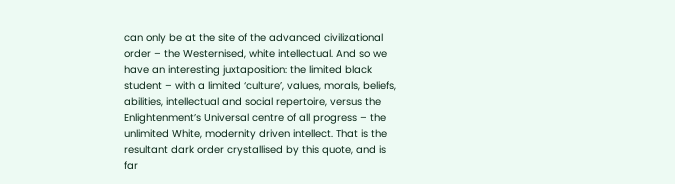can only be at the site of the advanced civilizational order – the Westernised, white intellectual. And so we have an interesting juxtaposition: the limited black student – with a limited ‘culture’, values, morals, beliefs, abilities, intellectual and social repertoire, versus the Enlightenment’s Universal centre of all progress – the unlimited White, modernity driven intellect. That is the resultant dark order crystallised by this quote, and is far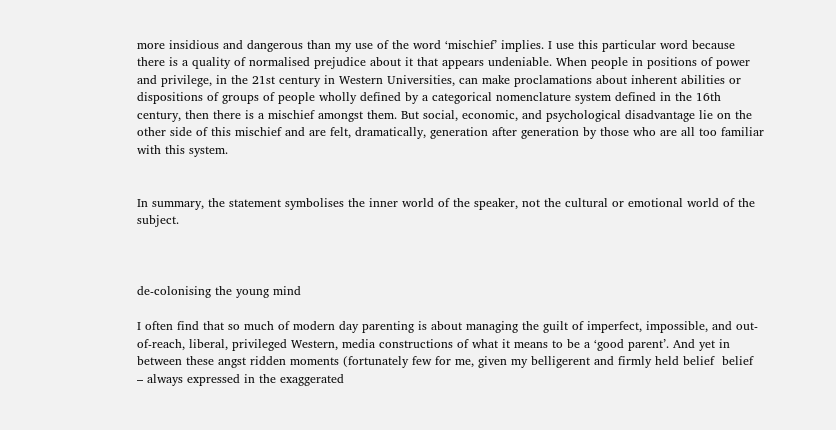more insidious and dangerous than my use of the word ‘mischief’ implies. I use this particular word because there is a quality of normalised prejudice about it that appears undeniable. When people in positions of power and privilege, in the 21st century in Western Universities, can make proclamations about inherent abilities or dispositions of groups of people wholly defined by a categorical nomenclature system defined in the 16th century, then there is a mischief amongst them. But social, economic, and psychological disadvantage lie on the other side of this mischief and are felt, dramatically, generation after generation by those who are all too familiar with this system.


In summary, the statement symbolises the inner world of the speaker, not the cultural or emotional world of the subject.



de-colonising the young mind

I often find that so much of modern day parenting is about managing the guilt of imperfect, impossible, and out-of-reach, liberal, privileged Western, media constructions of what it means to be a ‘good parent’. And yet in between these angst ridden moments (fortunately few for me, given my belligerent and firmly held belief  belief  – always expressed in the exaggerated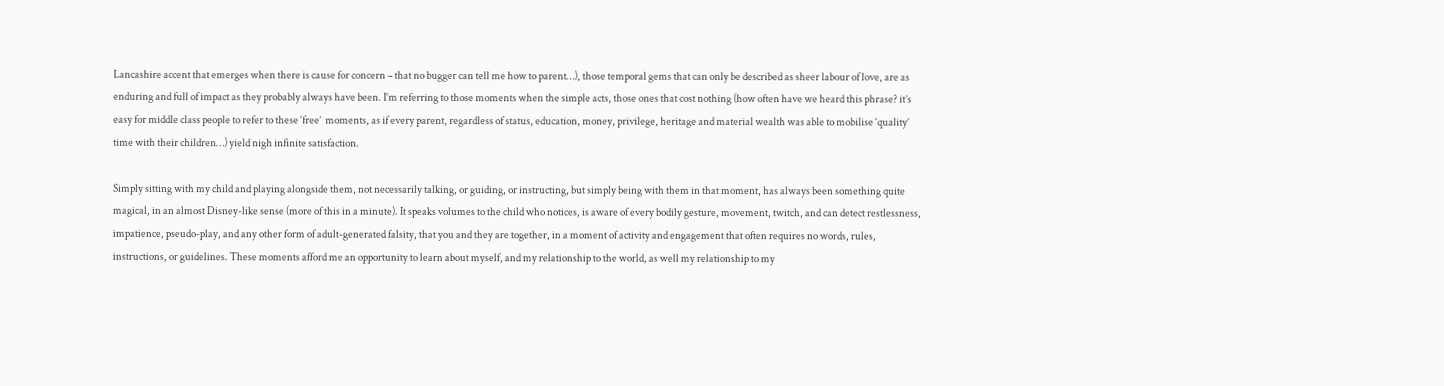Lancashire accent that emerges when there is cause for concern – that no bugger can tell me how to parent…), those temporal gems that can only be described as sheer labour of love, are as enduring and full of impact as they probably always have been. I’m referring to those moments when the simple acts, those ones that cost nothing (how often have we heard this phrase? it’s easy for middle class people to refer to these ‘free’  moments, as if every parent, regardless of status, education, money, privilege, heritage and material wealth was able to mobilise ‘quality’ time with their children…) yield nigh infinite satisfaction.

Simply sitting with my child and playing alongside them, not necessarily talking, or guiding, or instructing, but simply being with them in that moment, has always been something quite magical, in an almost Disney-like sense (more of this in a minute). It speaks volumes to the child who notices, is aware of every bodily gesture, movement, twitch, and can detect restlessness, impatience, pseudo-play, and any other form of adult-generated falsity, that you and they are together, in a moment of activity and engagement that often requires no words, rules, instructions, or guidelines. These moments afford me an opportunity to learn about myself, and my relationship to the world, as well my relationship to my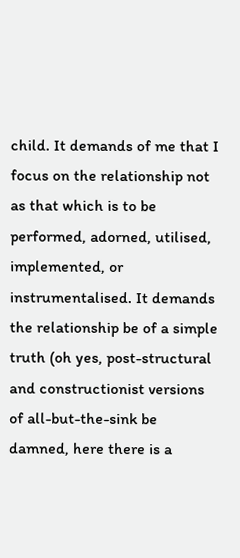child. It demands of me that I focus on the relationship not as that which is to be performed, adorned, utilised, implemented, or instrumentalised. It demands the relationship be of a simple truth (oh yes, post-structural and constructionist versions of all-but-the-sink be damned, here there is a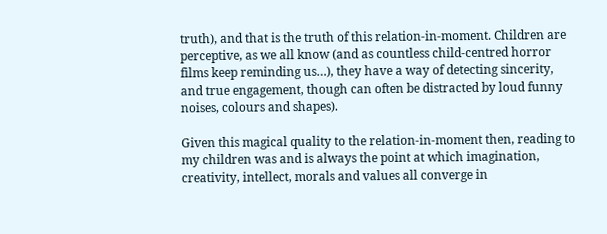truth), and that is the truth of this relation-in-moment. Children are perceptive, as we all know (and as countless child-centred horror films keep reminding us…), they have a way of detecting sincerity, and true engagement, though can often be distracted by loud funny noises, colours and shapes).

Given this magical quality to the relation-in-moment then, reading to my children was and is always the point at which imagination, creativity, intellect, morals and values all converge in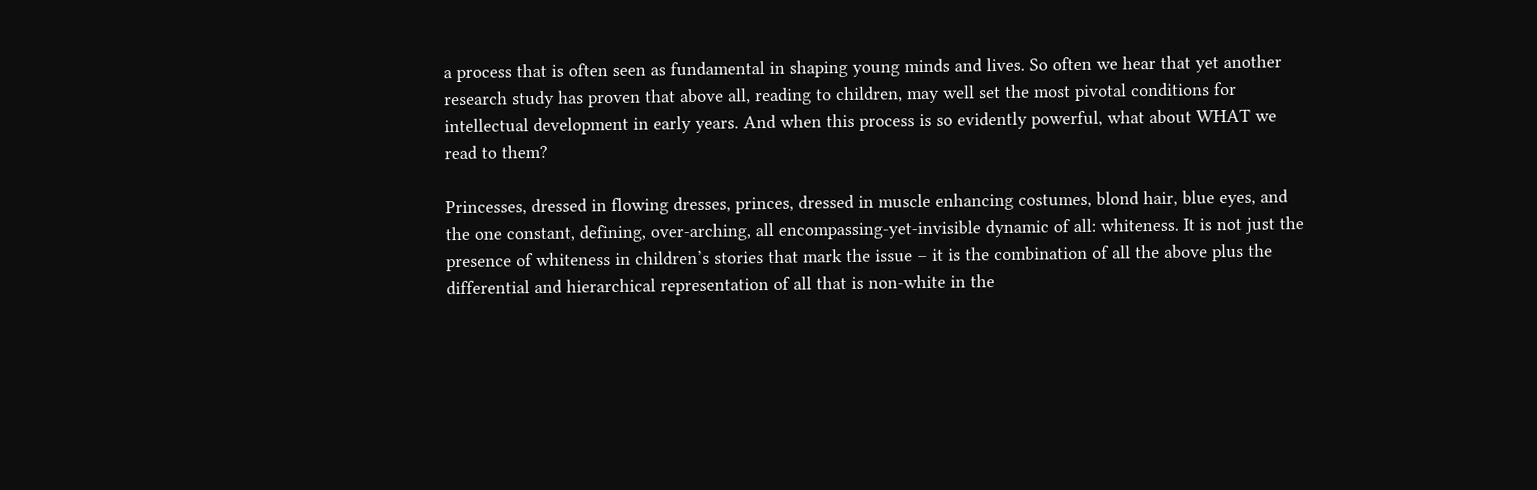a process that is often seen as fundamental in shaping young minds and lives. So often we hear that yet another research study has proven that above all, reading to children, may well set the most pivotal conditions for intellectual development in early years. And when this process is so evidently powerful, what about WHAT we read to them?

Princesses, dressed in flowing dresses, princes, dressed in muscle enhancing costumes, blond hair, blue eyes, and the one constant, defining, over-arching, all encompassing-yet-invisible dynamic of all: whiteness. It is not just the presence of whiteness in children’s stories that mark the issue – it is the combination of all the above plus the differential and hierarchical representation of all that is non-white in the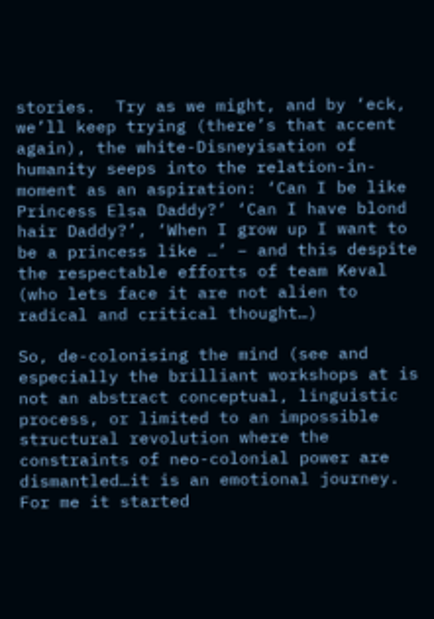stories.  Try as we might, and by ‘eck, we’ll keep trying (there’s that accent again), the white-Disneyisation of humanity seeps into the relation-in-moment as an aspiration: ‘Can I be like Princess Elsa Daddy?’ ‘Can I have blond hair Daddy?’, ‘When I grow up I want to be a princess like …’ – and this despite the respectable efforts of team Keval (who lets face it are not alien to radical and critical thought…)

So, de-colonising the mind (see and especially the brilliant workshops at is not an abstract conceptual, linguistic process, or limited to an impossible structural revolution where the constraints of neo-colonial power are dismantled…it is an emotional journey. For me it started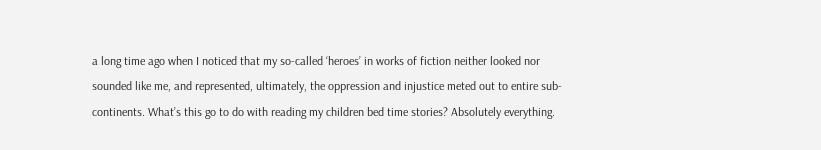a long time ago when I noticed that my so-called ‘heroes’ in works of fiction neither looked nor sounded like me, and represented, ultimately, the oppression and injustice meted out to entire sub-continents. What’s this go to do with reading my children bed time stories? Absolutely everything.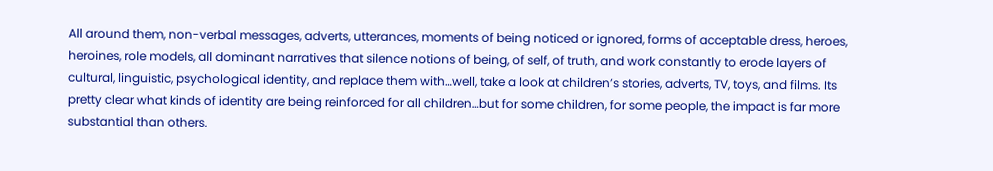All around them, non-verbal messages, adverts, utterances, moments of being noticed or ignored, forms of acceptable dress, heroes, heroines, role models, all dominant narratives that silence notions of being, of self, of truth, and work constantly to erode layers of cultural, linguistic, psychological identity, and replace them with…well, take a look at children’s stories, adverts, TV, toys, and films. Its pretty clear what kinds of identity are being reinforced for all children…but for some children, for some people, the impact is far more substantial than others.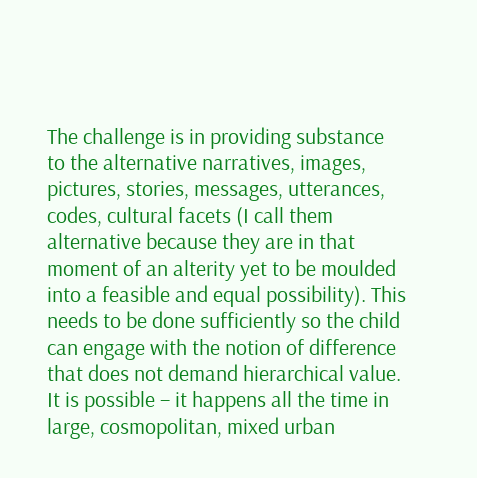The challenge is in providing substance to the alternative narratives, images, pictures, stories, messages, utterances, codes, cultural facets (I call them alternative because they are in that moment of an alterity yet to be moulded into a feasible and equal possibility). This needs to be done sufficiently so the child can engage with the notion of difference that does not demand hierarchical value. It is possible – it happens all the time in large, cosmopolitan, mixed urban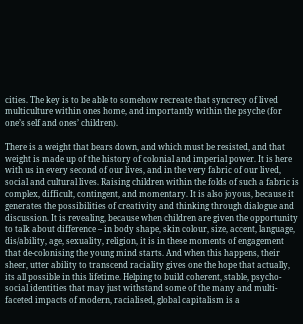cities. The key is to be able to somehow recreate that syncrecy of lived multiculture within ones home, and importantly within the psyche (for one’s self and ones’ children).

There is a weight that bears down, and which must be resisted, and that weight is made up of the history of colonial and imperial power. It is here with us in every second of our lives, and in the very fabric of our lived, social and cultural lives. Raising children within the folds of such a fabric is complex, difficult, contingent, and momentary. It is also joyous, because it generates the possibilities of creativity and thinking through dialogue and discussion. It is revealing, because when children are given the opportunity to talk about difference – in body shape, skin colour, size, accent, language, dis/ability, age, sexuality, religion, it is in these moments of engagement that de-colonising the young mind starts. And when this happens, their sheer, utter ability to transcend raciality gives one the hope that actually, its all possible in this lifetime. Helping to build coherent, stable, psycho-social identities that may just withstand some of the many and multi-faceted impacts of modern, racialised, global capitalism is a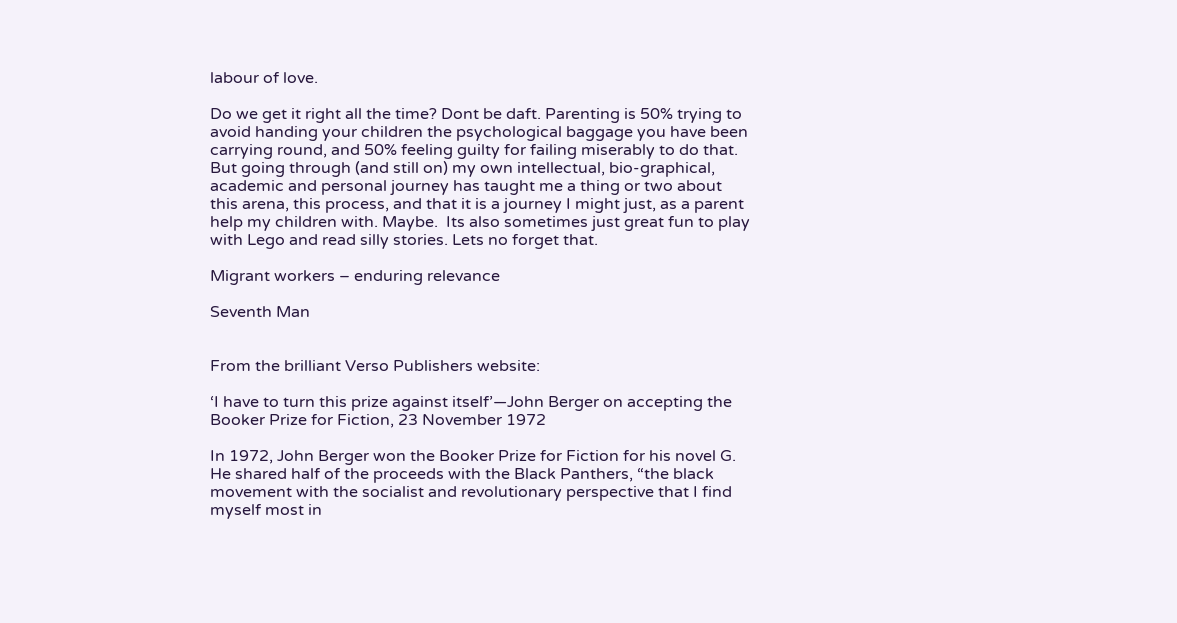labour of love.

Do we get it right all the time? Dont be daft. Parenting is 50% trying to avoid handing your children the psychological baggage you have been carrying round, and 50% feeling guilty for failing miserably to do that. But going through (and still on) my own intellectual, bio-graphical, academic and personal journey has taught me a thing or two about this arena, this process, and that it is a journey I might just, as a parent help my children with. Maybe.  Its also sometimes just great fun to play with Lego and read silly stories. Lets no forget that.

Migrant workers – enduring relevance

Seventh Man


From the brilliant Verso Publishers website:

‘I have to turn this prize against itself’—John Berger on accepting the Booker Prize for Fiction, 23 November 1972

In 1972, John Berger won the Booker Prize for Fiction for his novel G. He shared half of the proceeds with the Black Panthers, “the black movement with the socialist and revolutionary perspective that I find myself most in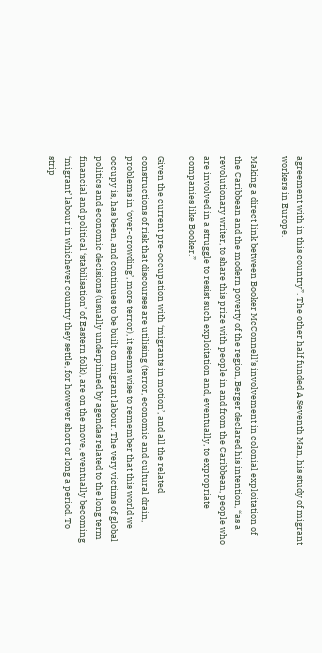agreement with in this country”. The other half funded A Seventh Man, his study of migrant workers in Europe.

Making a direct link between Booker McConnell’s involvement in colonial exploitation of the Caribbean and the modern poverty of the region, Berger declared his intention, “as a revolutionary writer, to share this prize with people in and from the Caribbean, people who are involved in a struggle to resist such exploitation and, eventually, to expropriate companies like Booker.”

Given the current pre-occupation with ‘migrants in motion’, and all the related constructions of risk that discourses are utilising (terror, economic and cultural drain, problems in ‘over-crowding’, more terror), it seems wise to remember that this world we occupy is, has been, and continues to be built on migrant labour. The very victims of global politics and economic decisions (usually underpinned by agendas related to the long term financial and political ‘stabilisation’ of Eastern folk), are on the move, eventually becoming ‘migrant’ labour in whichever country they settle, for however short or long a period. To strip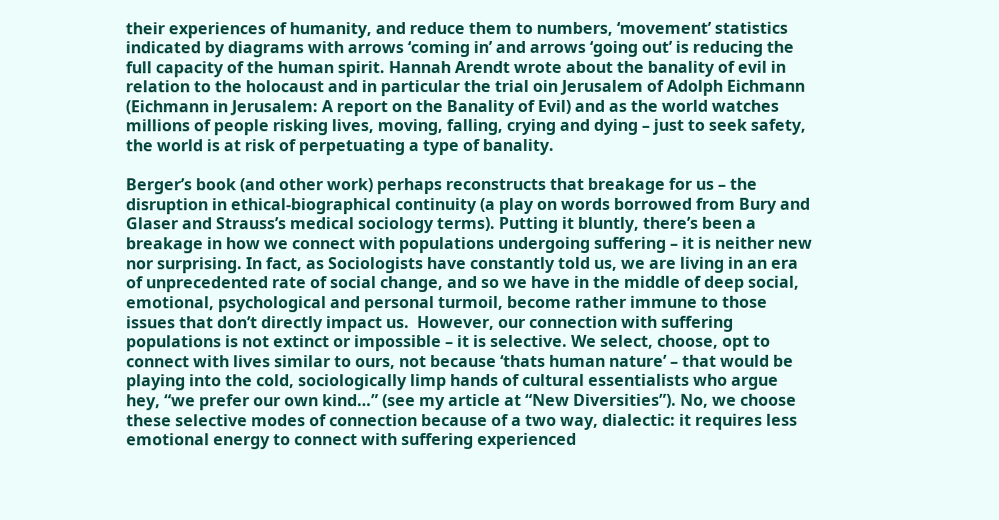their experiences of humanity, and reduce them to numbers, ‘movement’ statistics indicated by diagrams with arrows ‘coming in’ and arrows ‘going out’ is reducing the full capacity of the human spirit. Hannah Arendt wrote about the banality of evil in relation to the holocaust and in particular the trial oin Jerusalem of Adolph Eichmann (Eichmann in Jerusalem: A report on the Banality of Evil) and as the world watches millions of people risking lives, moving, falling, crying and dying – just to seek safety, the world is at risk of perpetuating a type of banality.

Berger’s book (and other work) perhaps reconstructs that breakage for us – the disruption in ethical-biographical continuity (a play on words borrowed from Bury and Glaser and Strauss’s medical sociology terms). Putting it bluntly, there’s been a breakage in how we connect with populations undergoing suffering – it is neither new nor surprising. In fact, as Sociologists have constantly told us, we are living in an era of unprecedented rate of social change, and so we have in the middle of deep social, emotional, psychological and personal turmoil, become rather immune to those issues that don’t directly impact us.  However, our connection with suffering populations is not extinct or impossible – it is selective. We select, choose, opt to connect with lives similar to ours, not because ‘thats human nature’ – that would be playing into the cold, sociologically limp hands of cultural essentialists who argue hey, “we prefer our own kind…” (see my article at “New Diversities”). No, we choose these selective modes of connection because of a two way, dialectic: it requires less emotional energy to connect with suffering experienced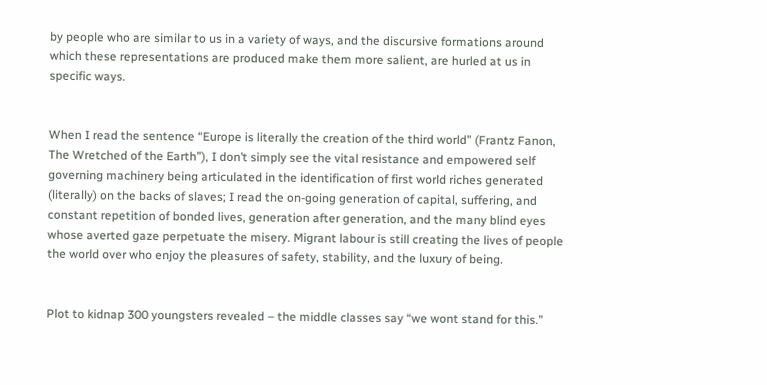by people who are similar to us in a variety of ways, and the discursive formations around which these representations are produced make them more salient, are hurled at us in specific ways.


When I read the sentence “Europe is literally the creation of the third world” (Frantz Fanon, The Wretched of the Earth”), I don’t simply see the vital resistance and empowered self governing machinery being articulated in the identification of first world riches generated (literally) on the backs of slaves; I read the on-going generation of capital, suffering, and constant repetition of bonded lives, generation after generation, and the many blind eyes whose averted gaze perpetuate the misery. Migrant labour is still creating the lives of people the world over who enjoy the pleasures of safety, stability, and the luxury of being.


Plot to kidnap 300 youngsters revealed – the middle classes say “we wont stand for this.”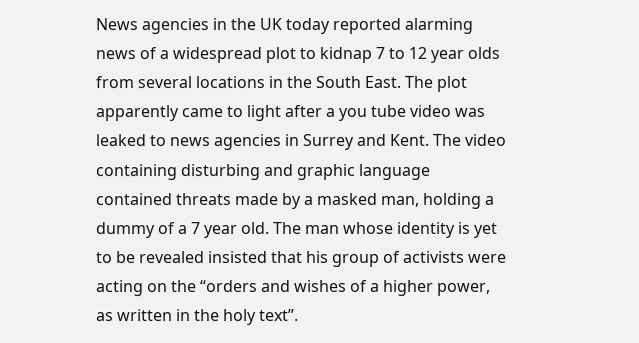News agencies in the UK today reported alarming news of a widespread plot to kidnap 7 to 12 year olds from several locations in the South East. The plot apparently came to light after a you tube video was leaked to news agencies in Surrey and Kent. The video containing disturbing and graphic language contained threats made by a masked man, holding a dummy of a 7 year old. The man whose identity is yet to be revealed insisted that his group of activists were acting on the “orders and wishes of a higher power, as written in the holy text”.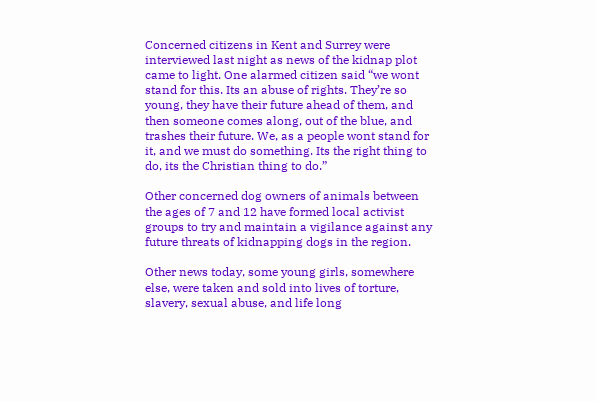Concerned citizens in Kent and Surrey were interviewed last night as news of the kidnap plot came to light. One alarmed citizen said “we wont stand for this. Its an abuse of rights. They’re so young, they have their future ahead of them, and then someone comes along, out of the blue, and trashes their future. We, as a people wont stand for it, and we must do something. Its the right thing to do, its the Christian thing to do.”

Other concerned dog owners of animals between the ages of 7 and 12 have formed local activist groups to try and maintain a vigilance against any future threats of kidnapping dogs in the region.

Other news today, some young girls, somewhere else, were taken and sold into lives of torture, slavery, sexual abuse, and life long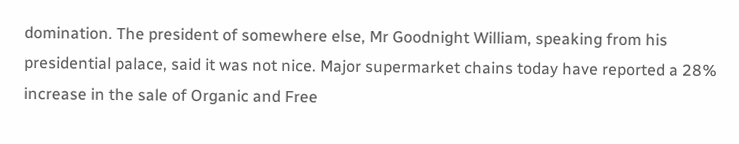domination. The president of somewhere else, Mr Goodnight William, speaking from his presidential palace, said it was not nice. Major supermarket chains today have reported a 28% increase in the sale of Organic and Free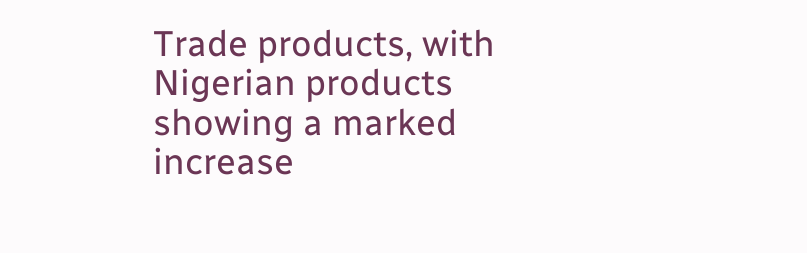Trade products, with Nigerian products showing a marked increase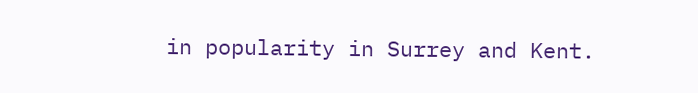in popularity in Surrey and Kent.